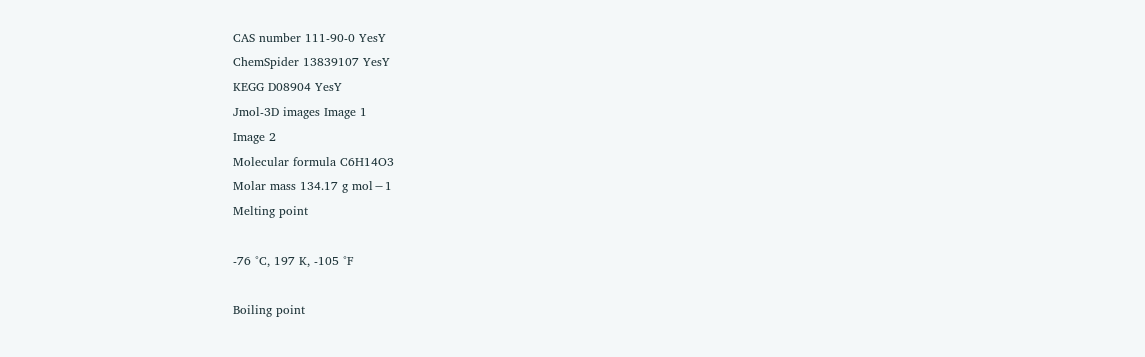CAS number 111-90-0 YesY
ChemSpider 13839107 YesY
KEGG D08904 YesY
Jmol-3D images Image 1
Image 2
Molecular formula C6H14O3
Molar mass 134.17 g mol−1
Melting point

-76 °C, 197 K, -105 °F

Boiling point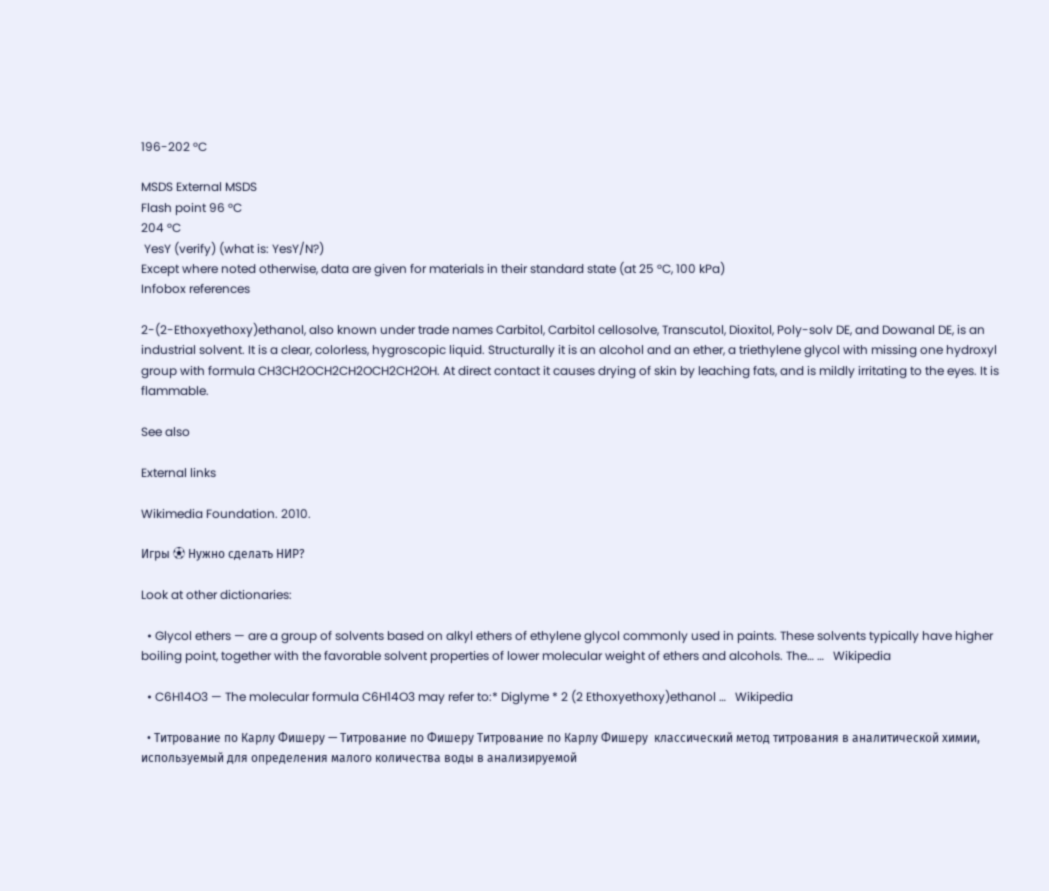196-202 °C

MSDS External MSDS
Flash point 96 °C
204 °C
 YesY (verify) (what is: YesY/N?)
Except where noted otherwise, data are given for materials in their standard state (at 25 °C, 100 kPa)
Infobox references

2-(2-Ethoxyethoxy)ethanol, also known under trade names Carbitol, Carbitol cellosolve, Transcutol, Dioxitol, Poly-solv DE, and Dowanal DE, is an industrial solvent. It is a clear, colorless, hygroscopic liquid. Structurally it is an alcohol and an ether, a triethylene glycol with missing one hydroxyl group with formula CH3CH2OCH2CH2OCH2CH2OH. At direct contact it causes drying of skin by leaching fats, and is mildly irritating to the eyes. It is flammable.

See also

External links

Wikimedia Foundation. 2010.

Игры ⚽ Нужно сделать НИР?

Look at other dictionaries:

  • Glycol ethers — are a group of solvents based on alkyl ethers of ethylene glycol commonly used in paints. These solvents typically have higher boiling point, together with the favorable solvent properties of lower molecular weight of ethers and alcohols. The… …   Wikipedia

  • C6H14O3 — The molecular formula C6H14O3 may refer to:* Diglyme * 2 (2 Ethoxyethoxy)ethanol …   Wikipedia

  • Титрование по Карлу Фишеру — Титрование по Фишеру Титрование по Карлу Фишеру  классический метод титрования в аналитической химии, используемый для определения малого количества воды в анализируемой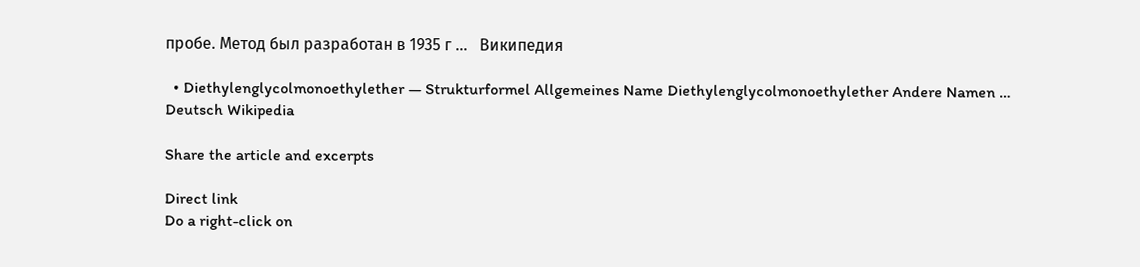пробе. Метод был разработан в 1935 г …   Википедия

  • Diethylenglycolmonoethylether — Strukturformel Allgemeines Name Diethylenglycolmonoethylether Andere Namen …   Deutsch Wikipedia

Share the article and excerpts

Direct link
Do a right-click on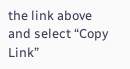the link above
and select “Copy Link”